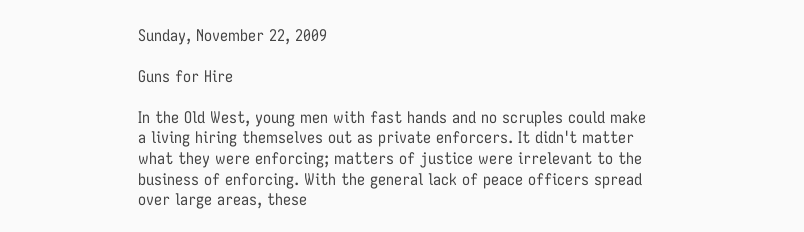Sunday, November 22, 2009

Guns for Hire

In the Old West, young men with fast hands and no scruples could make a living hiring themselves out as private enforcers. It didn't matter what they were enforcing; matters of justice were irrelevant to the business of enforcing. With the general lack of peace officers spread over large areas, these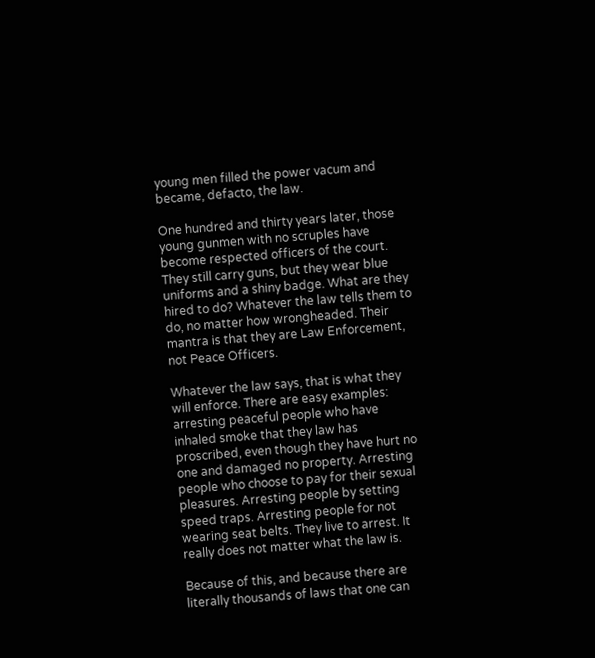young men filled the power vacum and became, defacto, the law.

One hundred and thirty years later, those young gunmen with no scruples have become respected officers of the court. They still carry guns, but they wear blue uniforms and a shiny badge. What are they hired to do? Whatever the law tells them to do, no matter how wrongheaded. Their mantra is that they are Law Enforcement, not Peace Officers.

Whatever the law says, that is what they will enforce. There are easy examples: arresting peaceful people who have inhaled smoke that they law has proscribed, even though they have hurt no one and damaged no property. Arresting people who choose to pay for their sexual pleasures. Arresting people by setting speed traps. Arresting people for not wearing seat belts. They live to arrest. It really does not matter what the law is.

Because of this, and because there are literally thousands of laws that one can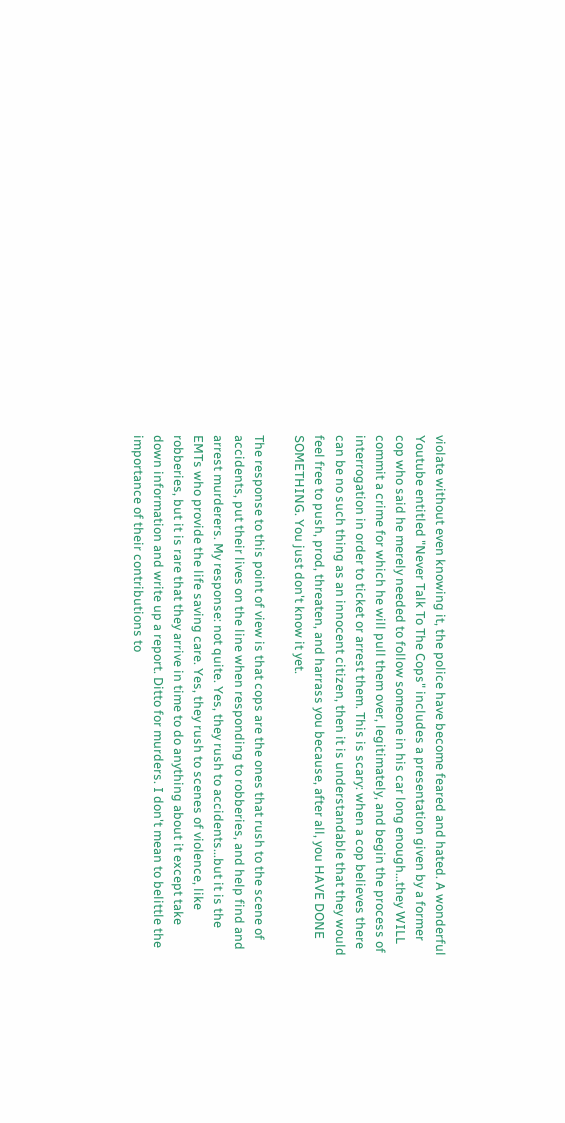violate without even knowing it, the police have become feared and hated. A wonderful Youtube entitled "Never Talk To The Cops" includes a presentation given by a former cop who said he merely needed to follow someone in his car long enough...they WILL commit a crime for which he will pull them over, legitimately, and begin the process of interrogation in order to ticket or arrest them. This is scary: when a cop believes there can be no such thing as an innocent citizen, then it is understandable that they would feel free to push, prod, threaten, and harrass you because, after all, you HAVE DONE SOMETHING. You just don't know it yet.

The response to this point of view is that cops are the ones that rush to the scene of accidents, put their lives on the line when responding to robberies, and help find and arrest murderers. My response: not quite. Yes, they rush to accidents...but it is the EMTs who provide the life saving care. Yes, they rush to scenes of violence, like robberies, but it is rare that they arrive in time to do anything about it except take down information and write up a report. Ditto for murders. I don't mean to belittle the importance of their contributions to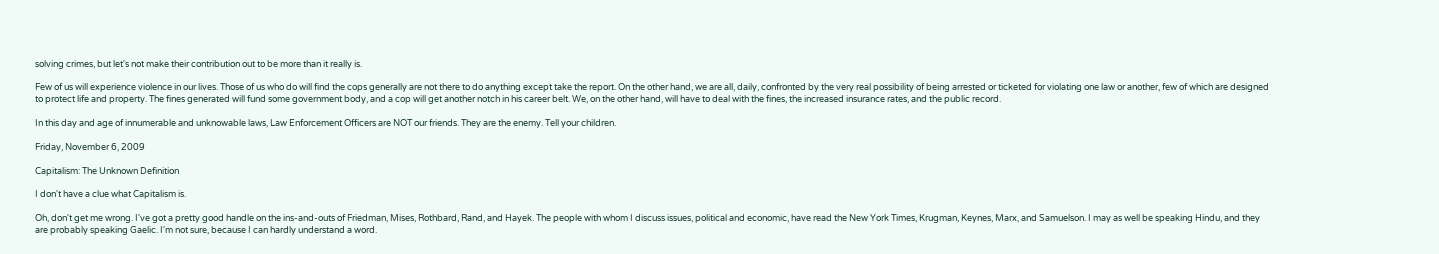solving crimes, but let's not make their contribution out to be more than it really is.

Few of us will experience violence in our lives. Those of us who do will find the cops generally are not there to do anything except take the report. On the other hand, we are all, daily, confronted by the very real possibility of being arrested or ticketed for violating one law or another, few of which are designed to protect life and property. The fines generated will fund some government body, and a cop will get another notch in his career belt. We, on the other hand, will have to deal with the fines, the increased insurance rates, and the public record.

In this day and age of innumerable and unknowable laws, Law Enforcement Officers are NOT our friends. They are the enemy. Tell your children.

Friday, November 6, 2009

Capitalism: The Unknown Definition

I don't have a clue what Capitalism is.

Oh, don't get me wrong. I've got a pretty good handle on the ins-and-outs of Friedman, Mises, Rothbard, Rand, and Hayek. The people with whom I discuss issues, political and economic, have read the New York Times, Krugman, Keynes, Marx, and Samuelson. I may as well be speaking Hindu, and they are probably speaking Gaelic. I'm not sure, because I can hardly understand a word.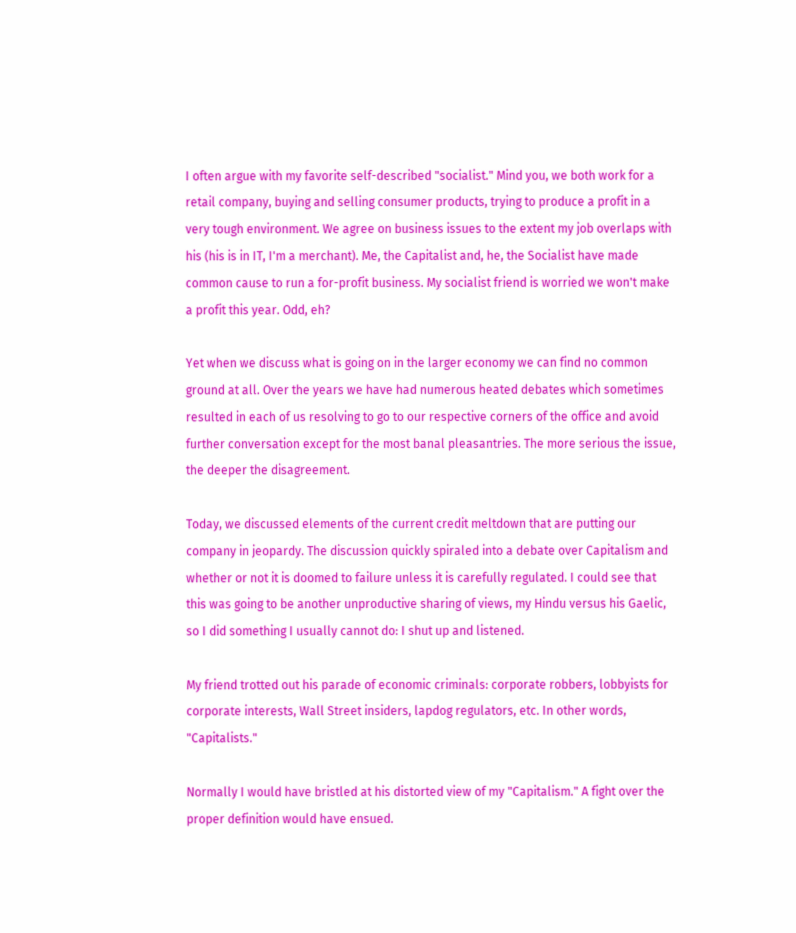I often argue with my favorite self-described "socialist." Mind you, we both work for a retail company, buying and selling consumer products, trying to produce a profit in a very tough environment. We agree on business issues to the extent my job overlaps with his (his is in IT, I'm a merchant). Me, the Capitalist and, he, the Socialist have made common cause to run a for-profit business. My socialist friend is worried we won't make a profit this year. Odd, eh?

Yet when we discuss what is going on in the larger economy we can find no common ground at all. Over the years we have had numerous heated debates which sometimes resulted in each of us resolving to go to our respective corners of the office and avoid further conversation except for the most banal pleasantries. The more serious the issue, the deeper the disagreement.

Today, we discussed elements of the current credit meltdown that are putting our company in jeopardy. The discussion quickly spiraled into a debate over Capitalism and whether or not it is doomed to failure unless it is carefully regulated. I could see that this was going to be another unproductive sharing of views, my Hindu versus his Gaelic, so I did something I usually cannot do: I shut up and listened.

My friend trotted out his parade of economic criminals: corporate robbers, lobbyists for corporate interests, Wall Street insiders, lapdog regulators, etc. In other words, "Capitalists."

Normally I would have bristled at his distorted view of my "Capitalism." A fight over the proper definition would have ensued.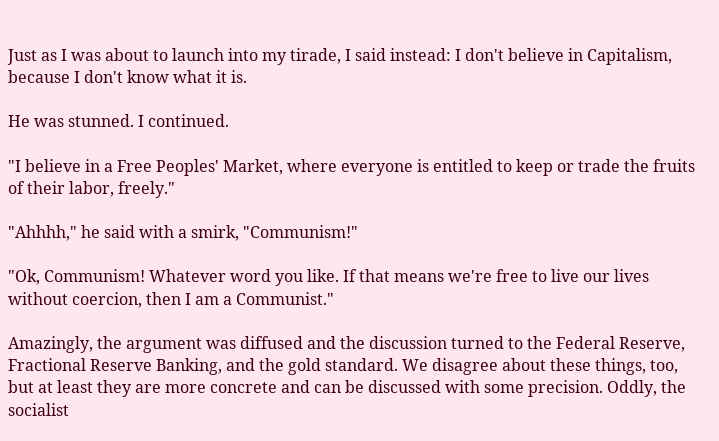Just as I was about to launch into my tirade, I said instead: I don't believe in Capitalism, because I don't know what it is.

He was stunned. I continued.

"I believe in a Free Peoples' Market, where everyone is entitled to keep or trade the fruits of their labor, freely."

"Ahhhh," he said with a smirk, "Communism!"

"Ok, Communism! Whatever word you like. If that means we're free to live our lives without coercion, then I am a Communist."

Amazingly, the argument was diffused and the discussion turned to the Federal Reserve, Fractional Reserve Banking, and the gold standard. We disagree about these things, too, but at least they are more concrete and can be discussed with some precision. Oddly, the socialist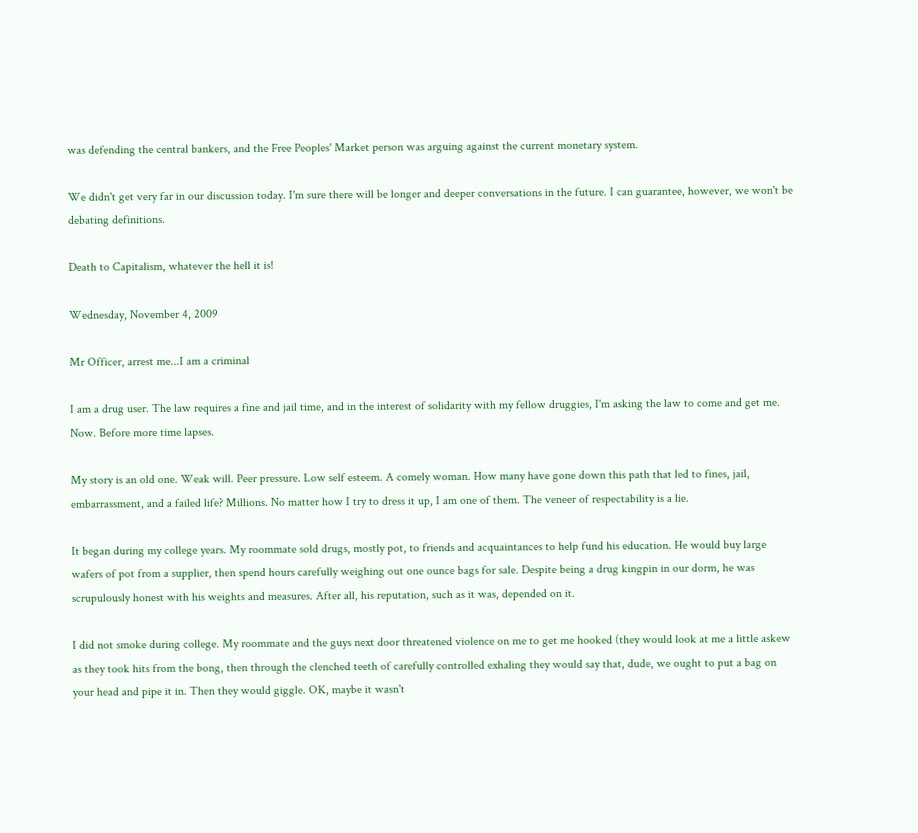was defending the central bankers, and the Free Peoples' Market person was arguing against the current monetary system.

We didn't get very far in our discussion today. I'm sure there will be longer and deeper conversations in the future. I can guarantee, however, we won't be debating definitions.

Death to Capitalism, whatever the hell it is!

Wednesday, November 4, 2009

Mr Officer, arrest me...I am a criminal

I am a drug user. The law requires a fine and jail time, and in the interest of solidarity with my fellow druggies, I'm asking the law to come and get me. Now. Before more time lapses.

My story is an old one. Weak will. Peer pressure. Low self esteem. A comely woman. How many have gone down this path that led to fines, jail, embarrassment, and a failed life? Millions. No matter how I try to dress it up, I am one of them. The veneer of respectability is a lie.

It began during my college years. My roommate sold drugs, mostly pot, to friends and acquaintances to help fund his education. He would buy large wafers of pot from a supplier, then spend hours carefully weighing out one ounce bags for sale. Despite being a drug kingpin in our dorm, he was scrupulously honest with his weights and measures. After all, his reputation, such as it was, depended on it.

I did not smoke during college. My roommate and the guys next door threatened violence on me to get me hooked (they would look at me a little askew as they took hits from the bong, then through the clenched teeth of carefully controlled exhaling they would say that, dude, we ought to put a bag on your head and pipe it in. Then they would giggle. OK, maybe it wasn't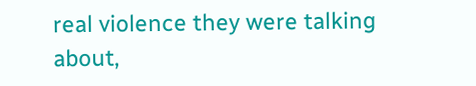real violence they were talking about,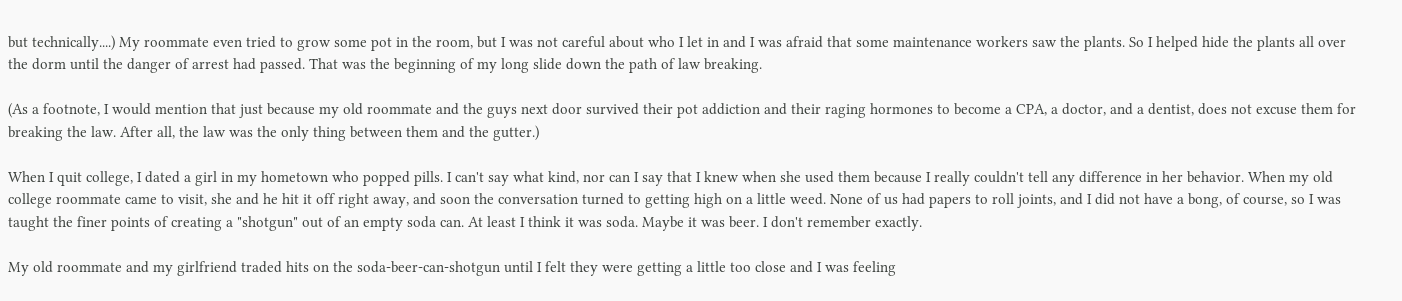but technically....) My roommate even tried to grow some pot in the room, but I was not careful about who I let in and I was afraid that some maintenance workers saw the plants. So I helped hide the plants all over the dorm until the danger of arrest had passed. That was the beginning of my long slide down the path of law breaking.

(As a footnote, I would mention that just because my old roommate and the guys next door survived their pot addiction and their raging hormones to become a CPA, a doctor, and a dentist, does not excuse them for breaking the law. After all, the law was the only thing between them and the gutter.)

When I quit college, I dated a girl in my hometown who popped pills. I can't say what kind, nor can I say that I knew when she used them because I really couldn't tell any difference in her behavior. When my old college roommate came to visit, she and he hit it off right away, and soon the conversation turned to getting high on a little weed. None of us had papers to roll joints, and I did not have a bong, of course, so I was taught the finer points of creating a "shotgun" out of an empty soda can. At least I think it was soda. Maybe it was beer. I don't remember exactly.

My old roommate and my girlfriend traded hits on the soda-beer-can-shotgun until I felt they were getting a little too close and I was feeling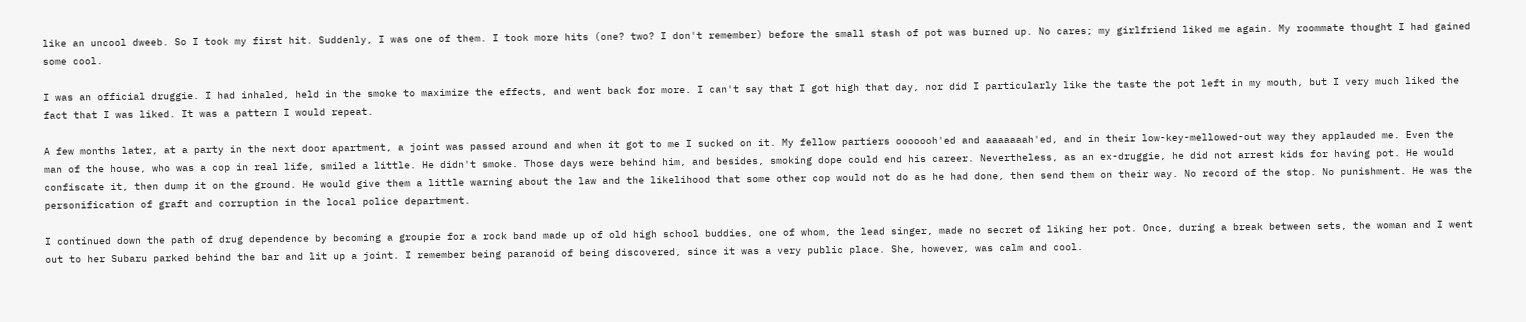like an uncool dweeb. So I took my first hit. Suddenly, I was one of them. I took more hits (one? two? I don't remember) before the small stash of pot was burned up. No cares; my girlfriend liked me again. My roommate thought I had gained some cool.

I was an official druggie. I had inhaled, held in the smoke to maximize the effects, and went back for more. I can't say that I got high that day, nor did I particularly like the taste the pot left in my mouth, but I very much liked the fact that I was liked. It was a pattern I would repeat.

A few months later, at a party in the next door apartment, a joint was passed around and when it got to me I sucked on it. My fellow partiers ooooooh'ed and aaaaaaah'ed, and in their low-key-mellowed-out way they applauded me. Even the man of the house, who was a cop in real life, smiled a little. He didn't smoke. Those days were behind him, and besides, smoking dope could end his career. Nevertheless, as an ex-druggie, he did not arrest kids for having pot. He would confiscate it, then dump it on the ground. He would give them a little warning about the law and the likelihood that some other cop would not do as he had done, then send them on their way. No record of the stop. No punishment. He was the personification of graft and corruption in the local police department.

I continued down the path of drug dependence by becoming a groupie for a rock band made up of old high school buddies, one of whom, the lead singer, made no secret of liking her pot. Once, during a break between sets, the woman and I went out to her Subaru parked behind the bar and lit up a joint. I remember being paranoid of being discovered, since it was a very public place. She, however, was calm and cool.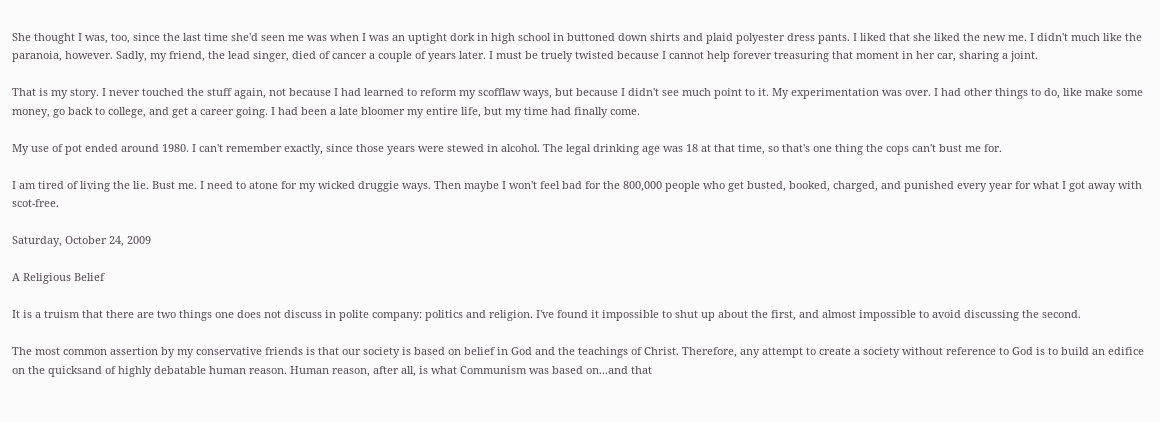She thought I was, too, since the last time she'd seen me was when I was an uptight dork in high school in buttoned down shirts and plaid polyester dress pants. I liked that she liked the new me. I didn't much like the paranoia, however. Sadly, my friend, the lead singer, died of cancer a couple of years later. I must be truely twisted because I cannot help forever treasuring that moment in her car, sharing a joint.

That is my story. I never touched the stuff again, not because I had learned to reform my scofflaw ways, but because I didn't see much point to it. My experimentation was over. I had other things to do, like make some money, go back to college, and get a career going. I had been a late bloomer my entire life, but my time had finally come.

My use of pot ended around 1980. I can't remember exactly, since those years were stewed in alcohol. The legal drinking age was 18 at that time, so that's one thing the cops can't bust me for.

I am tired of living the lie. Bust me. I need to atone for my wicked druggie ways. Then maybe I won't feel bad for the 800,000 people who get busted, booked, charged, and punished every year for what I got away with scot-free.

Saturday, October 24, 2009

A Religious Belief

It is a truism that there are two things one does not discuss in polite company: politics and religion. I've found it impossible to shut up about the first, and almost impossible to avoid discussing the second.

The most common assertion by my conservative friends is that our society is based on belief in God and the teachings of Christ. Therefore, any attempt to create a society without reference to God is to build an edifice on the quicksand of highly debatable human reason. Human reason, after all, is what Communism was based on...and that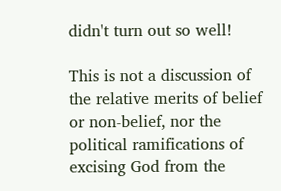didn't turn out so well!

This is not a discussion of the relative merits of belief or non-belief, nor the political ramifications of excising God from the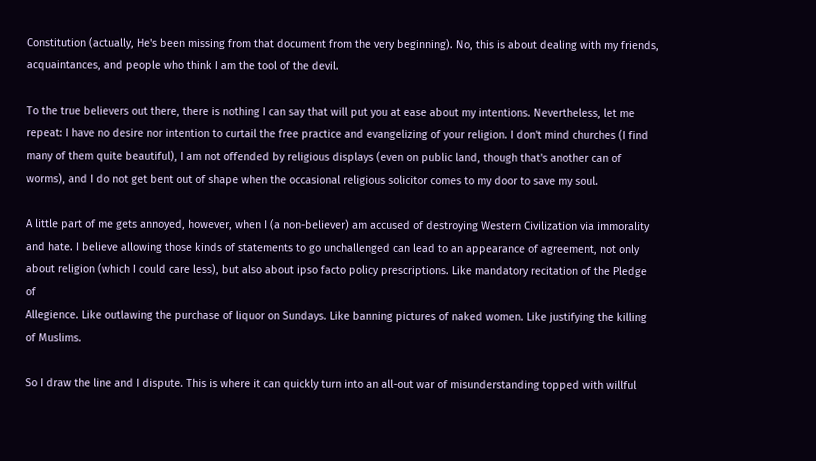Constitution (actually, He's been missing from that document from the very beginning). No, this is about dealing with my friends, acquaintances, and people who think I am the tool of the devil.

To the true believers out there, there is nothing I can say that will put you at ease about my intentions. Nevertheless, let me repeat: I have no desire nor intention to curtail the free practice and evangelizing of your religion. I don't mind churches (I find many of them quite beautiful), I am not offended by religious displays (even on public land, though that's another can of worms), and I do not get bent out of shape when the occasional religious solicitor comes to my door to save my soul.

A little part of me gets annoyed, however, when I (a non-believer) am accused of destroying Western Civilization via immorality and hate. I believe allowing those kinds of statements to go unchallenged can lead to an appearance of agreement, not only about religion (which I could care less), but also about ipso facto policy prescriptions. Like mandatory recitation of the Pledge of
Allegience. Like outlawing the purchase of liquor on Sundays. Like banning pictures of naked women. Like justifying the killing of Muslims.

So I draw the line and I dispute. This is where it can quickly turn into an all-out war of misunderstanding topped with willful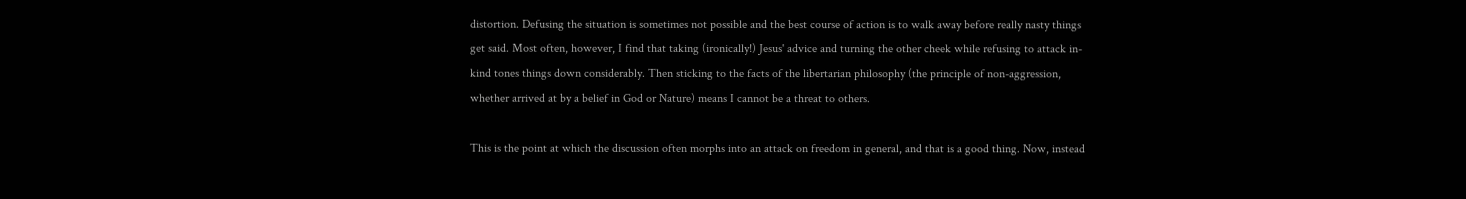distortion. Defusing the situation is sometimes not possible and the best course of action is to walk away before really nasty things get said. Most often, however, I find that taking (ironically!) Jesus' advice and turning the other cheek while refusing to attack in-kind tones things down considerably. Then sticking to the facts of the libertarian philosophy (the principle of non-aggression, whether arrived at by a belief in God or Nature) means I cannot be a threat to others.

This is the point at which the discussion often morphs into an attack on freedom in general, and that is a good thing. Now, instead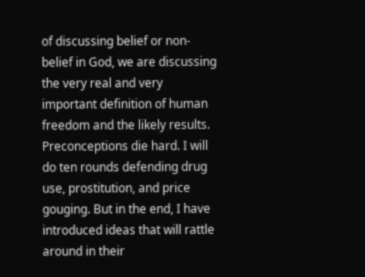of discussing belief or non-belief in God, we are discussing the very real and very important definition of human freedom and the likely results. Preconceptions die hard. I will do ten rounds defending drug use, prostitution, and price gouging. But in the end, I have introduced ideas that will rattle around in their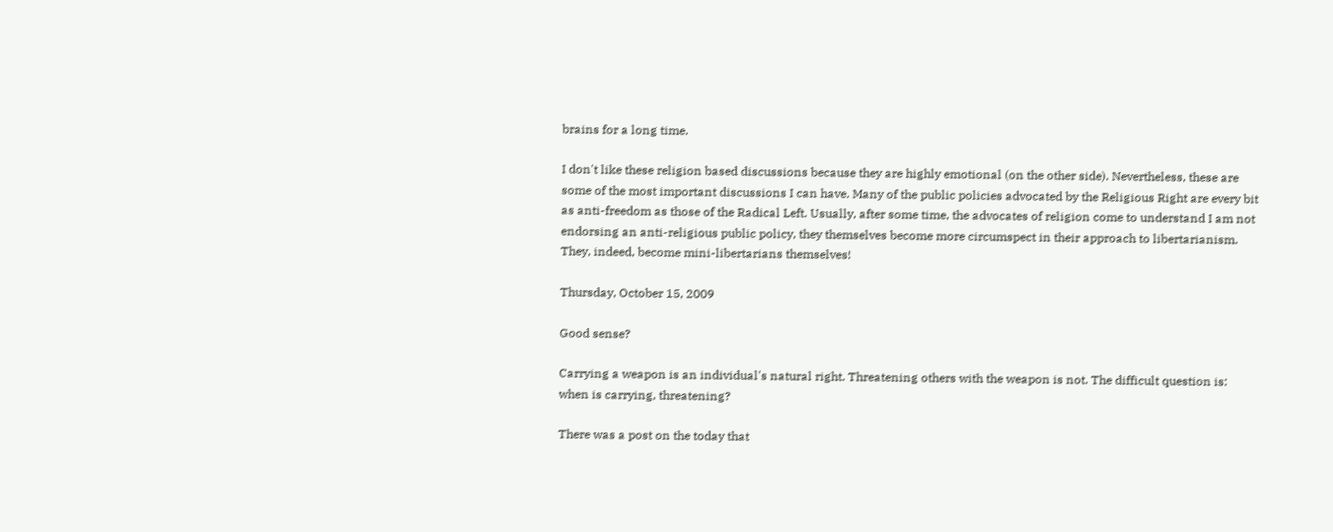brains for a long time.

I don't like these religion based discussions because they are highly emotional (on the other side). Nevertheless, these are some of the most important discussions I can have. Many of the public policies advocated by the Religious Right are every bit as anti-freedom as those of the Radical Left. Usually, after some time, the advocates of religion come to understand I am not endorsing an anti-religious public policy, they themselves become more circumspect in their approach to libertarianism. They, indeed, become mini-libertarians themselves!

Thursday, October 15, 2009

Good sense?

Carrying a weapon is an individual's natural right. Threatening others with the weapon is not. The difficult question is: when is carrying, threatening?

There was a post on the today that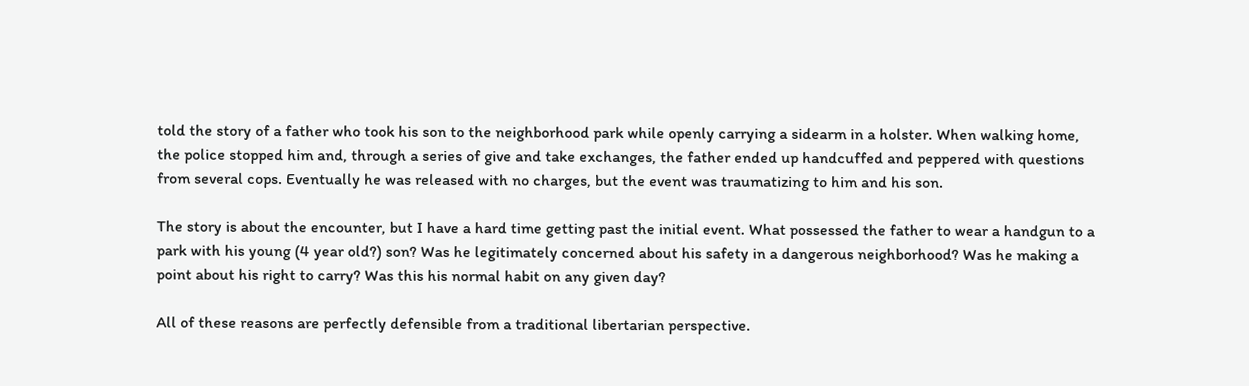told the story of a father who took his son to the neighborhood park while openly carrying a sidearm in a holster. When walking home, the police stopped him and, through a series of give and take exchanges, the father ended up handcuffed and peppered with questions from several cops. Eventually he was released with no charges, but the event was traumatizing to him and his son.

The story is about the encounter, but I have a hard time getting past the initial event. What possessed the father to wear a handgun to a park with his young (4 year old?) son? Was he legitimately concerned about his safety in a dangerous neighborhood? Was he making a point about his right to carry? Was this his normal habit on any given day?

All of these reasons are perfectly defensible from a traditional libertarian perspective.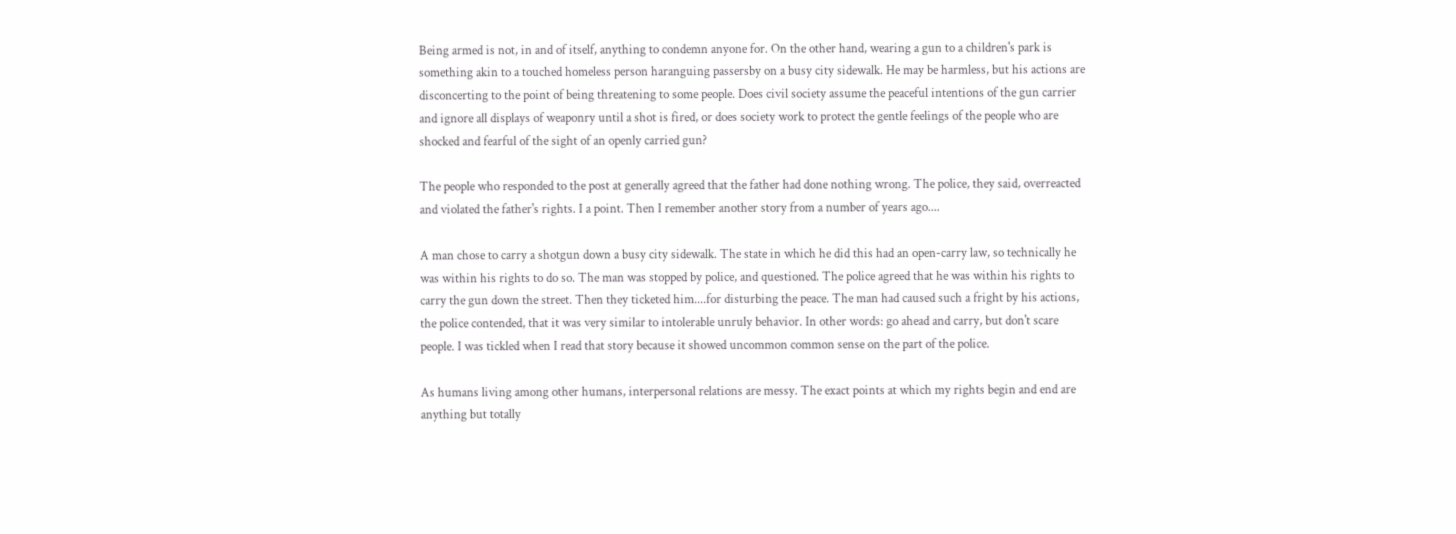Being armed is not, in and of itself, anything to condemn anyone for. On the other hand, wearing a gun to a children's park is something akin to a touched homeless person haranguing passersby on a busy city sidewalk. He may be harmless, but his actions are disconcerting to the point of being threatening to some people. Does civil society assume the peaceful intentions of the gun carrier and ignore all displays of weaponry until a shot is fired, or does society work to protect the gentle feelings of the people who are shocked and fearful of the sight of an openly carried gun?

The people who responded to the post at generally agreed that the father had done nothing wrong. The police, they said, overreacted and violated the father's rights. I a point. Then I remember another story from a number of years ago....

A man chose to carry a shotgun down a busy city sidewalk. The state in which he did this had an open-carry law, so technically he was within his rights to do so. The man was stopped by police, and questioned. The police agreed that he was within his rights to carry the gun down the street. Then they ticketed him....for disturbing the peace. The man had caused such a fright by his actions, the police contended, that it was very similar to intolerable unruly behavior. In other words: go ahead and carry, but don't scare people. I was tickled when I read that story because it showed uncommon common sense on the part of the police.

As humans living among other humans, interpersonal relations are messy. The exact points at which my rights begin and end are anything but totally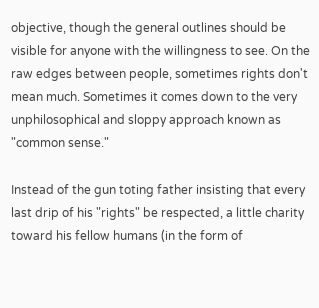objective, though the general outlines should be visible for anyone with the willingness to see. On the raw edges between people, sometimes rights don't mean much. Sometimes it comes down to the very unphilosophical and sloppy approach known as "common sense."

Instead of the gun toting father insisting that every last drip of his "rights" be respected, a little charity toward his fellow humans (in the form of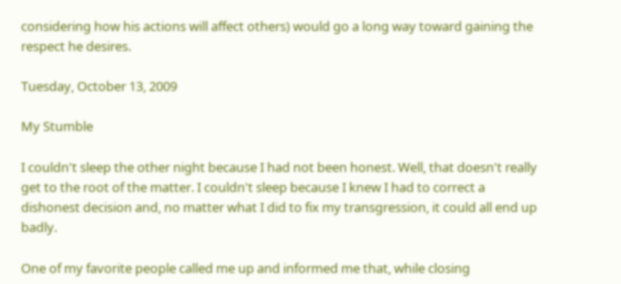considering how his actions will affect others) would go a long way toward gaining the respect he desires.

Tuesday, October 13, 2009

My Stumble

I couldn't sleep the other night because I had not been honest. Well, that doesn't really get to the root of the matter. I couldn't sleep because I knew I had to correct a dishonest decision and, no matter what I did to fix my transgression, it could all end up badly.

One of my favorite people called me up and informed me that, while closing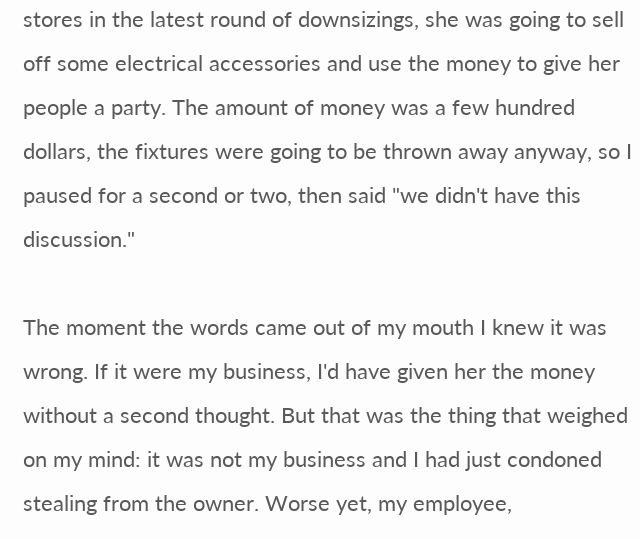stores in the latest round of downsizings, she was going to sell off some electrical accessories and use the money to give her people a party. The amount of money was a few hundred dollars, the fixtures were going to be thrown away anyway, so I paused for a second or two, then said "we didn't have this discussion."

The moment the words came out of my mouth I knew it was wrong. If it were my business, I'd have given her the money without a second thought. But that was the thing that weighed on my mind: it was not my business and I had just condoned stealing from the owner. Worse yet, my employee,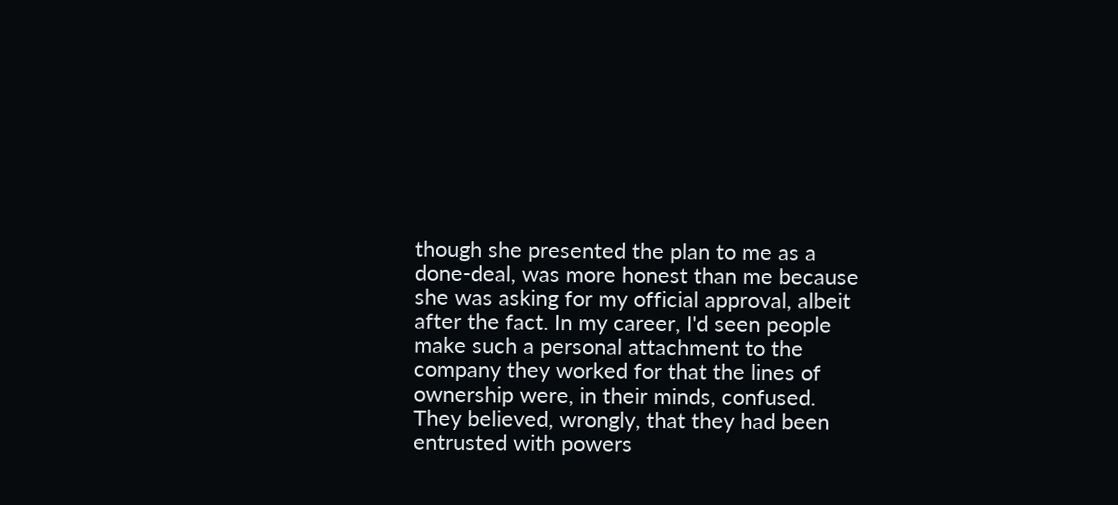though she presented the plan to me as a done-deal, was more honest than me because she was asking for my official approval, albeit after the fact. In my career, I'd seen people make such a personal attachment to the company they worked for that the lines of ownership were, in their minds, confused. They believed, wrongly, that they had been entrusted with powers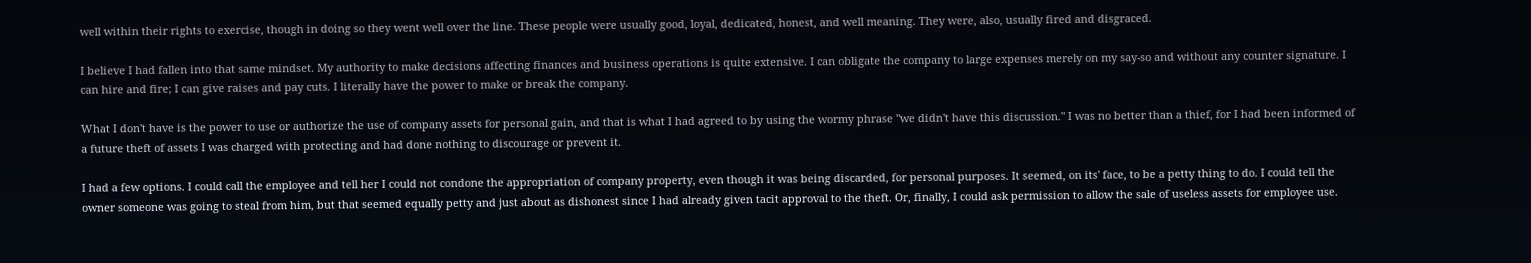well within their rights to exercise, though in doing so they went well over the line. These people were usually good, loyal, dedicated, honest, and well meaning. They were, also, usually fired and disgraced.

I believe I had fallen into that same mindset. My authority to make decisions affecting finances and business operations is quite extensive. I can obligate the company to large expenses merely on my say-so and without any counter signature. I can hire and fire; I can give raises and pay cuts. I literally have the power to make or break the company.

What I don't have is the power to use or authorize the use of company assets for personal gain, and that is what I had agreed to by using the wormy phrase "we didn't have this discussion." I was no better than a thief, for I had been informed of a future theft of assets I was charged with protecting and had done nothing to discourage or prevent it.

I had a few options. I could call the employee and tell her I could not condone the appropriation of company property, even though it was being discarded, for personal purposes. It seemed, on its' face, to be a petty thing to do. I could tell the owner someone was going to steal from him, but that seemed equally petty and just about as dishonest since I had already given tacit approval to the theft. Or, finally, I could ask permission to allow the sale of useless assets for employee use.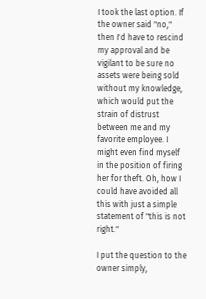I took the last option. If the owner said "no," then I'd have to rescind my approval and be vigilant to be sure no assets were being sold without my knowledge, which would put the strain of distrust between me and my favorite employee. I might even find myself in the position of firing her for theft. Oh, how I could have avoided all this with just a simple statement of "this is not right."

I put the question to the owner simply,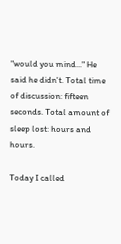"would you mind..." He said he didn't. Total time of discussion: fifteen seconds. Total amount of sleep lost: hours and hours.

Today I called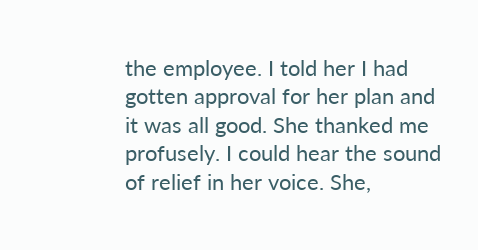the employee. I told her I had gotten approval for her plan and it was all good. She thanked me profusely. I could hear the sound of relief in her voice. She,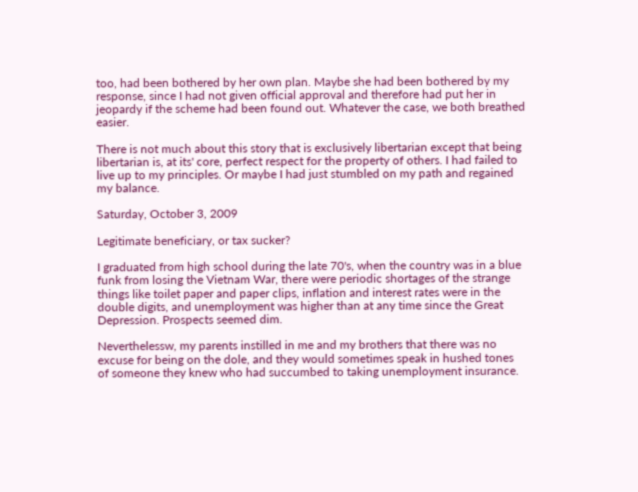too, had been bothered by her own plan. Maybe she had been bothered by my response, since I had not given official approval and therefore had put her in jeopardy if the scheme had been found out. Whatever the case, we both breathed easier.

There is not much about this story that is exclusively libertarian except that being libertarian is, at its' core, perfect respect for the property of others. I had failed to live up to my principles. Or maybe I had just stumbled on my path and regained my balance.

Saturday, October 3, 2009

Legitimate beneficiary, or tax sucker?

I graduated from high school during the late 70's, when the country was in a blue funk from losing the Vietnam War, there were periodic shortages of the strange things like toilet paper and paper clips, inflation and interest rates were in the double digits, and unemployment was higher than at any time since the Great Depression. Prospects seemed dim.

Neverthelessw, my parents instilled in me and my brothers that there was no excuse for being on the dole, and they would sometimes speak in hushed tones of someone they knew who had succumbed to taking unemployment insurance.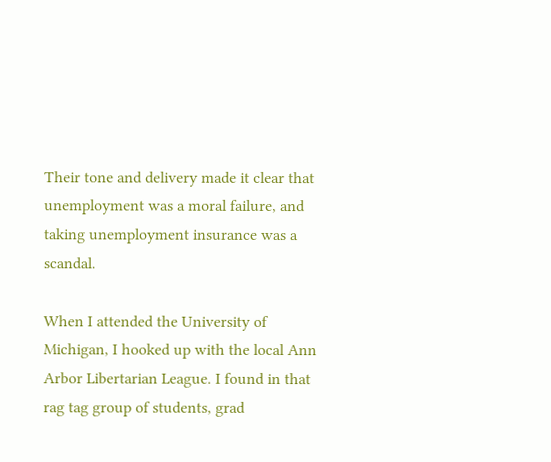Their tone and delivery made it clear that unemployment was a moral failure, and taking unemployment insurance was a scandal.

When I attended the University of Michigan, I hooked up with the local Ann Arbor Libertarian League. I found in that rag tag group of students, grad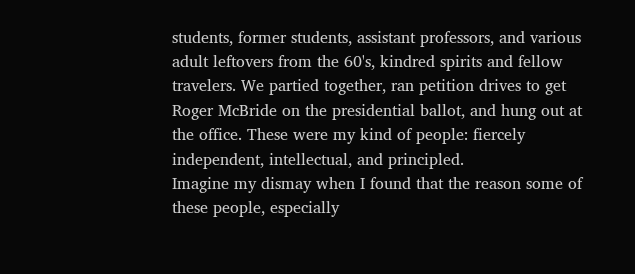students, former students, assistant professors, and various adult leftovers from the 60's, kindred spirits and fellow travelers. We partied together, ran petition drives to get Roger McBride on the presidential ballot, and hung out at the office. These were my kind of people: fiercely independent, intellectual, and principled.
Imagine my dismay when I found that the reason some of these people, especially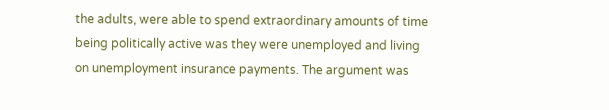the adults, were able to spend extraordinary amounts of time being politically active was they were unemployed and living on unemployment insurance payments. The argument was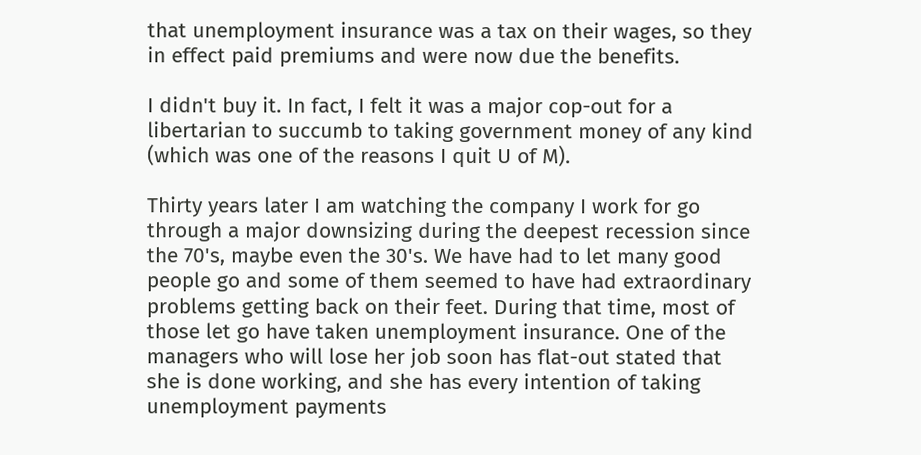that unemployment insurance was a tax on their wages, so they in effect paid premiums and were now due the benefits.

I didn't buy it. In fact, I felt it was a major cop-out for a libertarian to succumb to taking government money of any kind (which was one of the reasons I quit U of M).

Thirty years later I am watching the company I work for go through a major downsizing during the deepest recession since the 70's, maybe even the 30's. We have had to let many good people go and some of them seemed to have had extraordinary problems getting back on their feet. During that time, most of those let go have taken unemployment insurance. One of the managers who will lose her job soon has flat-out stated that she is done working, and she has every intention of taking unemployment payments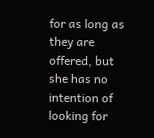for as long as they are offered, but she has no intention of looking for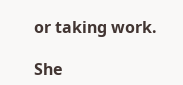or taking work.

She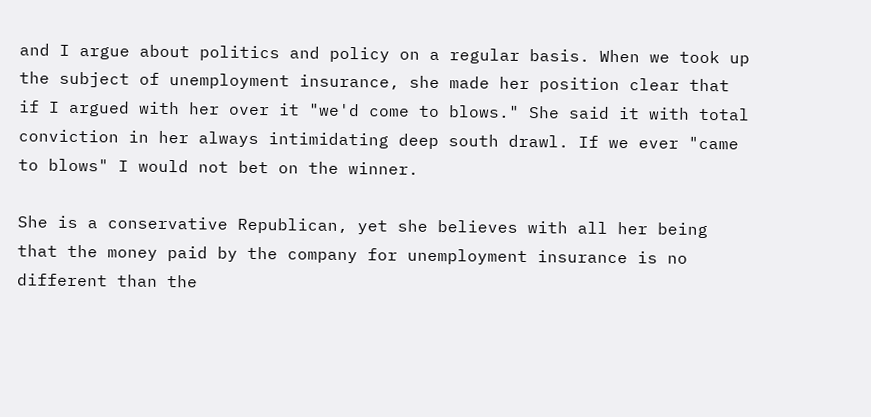and I argue about politics and policy on a regular basis. When we took up the subject of unemployment insurance, she made her position clear that if I argued with her over it "we'd come to blows." She said it with total conviction in her always intimidating deep south drawl. If we ever "came to blows" I would not bet on the winner.

She is a conservative Republican, yet she believes with all her being that the money paid by the company for unemployment insurance is no different than the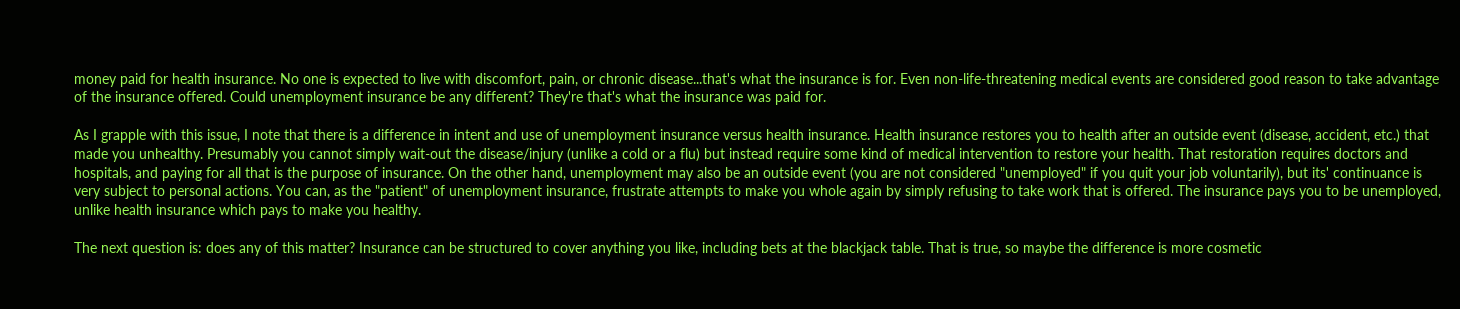money paid for health insurance. No one is expected to live with discomfort, pain, or chronic disease...that's what the insurance is for. Even non-life-threatening medical events are considered good reason to take advantage of the insurance offered. Could unemployment insurance be any different? They're that's what the insurance was paid for.

As I grapple with this issue, I note that there is a difference in intent and use of unemployment insurance versus health insurance. Health insurance restores you to health after an outside event (disease, accident, etc.) that made you unhealthy. Presumably you cannot simply wait-out the disease/injury (unlike a cold or a flu) but instead require some kind of medical intervention to restore your health. That restoration requires doctors and hospitals, and paying for all that is the purpose of insurance. On the other hand, unemployment may also be an outside event (you are not considered "unemployed" if you quit your job voluntarily), but its' continuance is very subject to personal actions. You can, as the "patient" of unemployment insurance, frustrate attempts to make you whole again by simply refusing to take work that is offered. The insurance pays you to be unemployed, unlike health insurance which pays to make you healthy.

The next question is: does any of this matter? Insurance can be structured to cover anything you like, including bets at the blackjack table. That is true, so maybe the difference is more cosmetic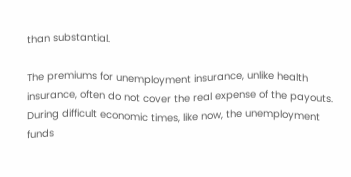than substantial.

The premiums for unemployment insurance, unlike health insurance, often do not cover the real expense of the payouts. During difficult economic times, like now, the unemployment funds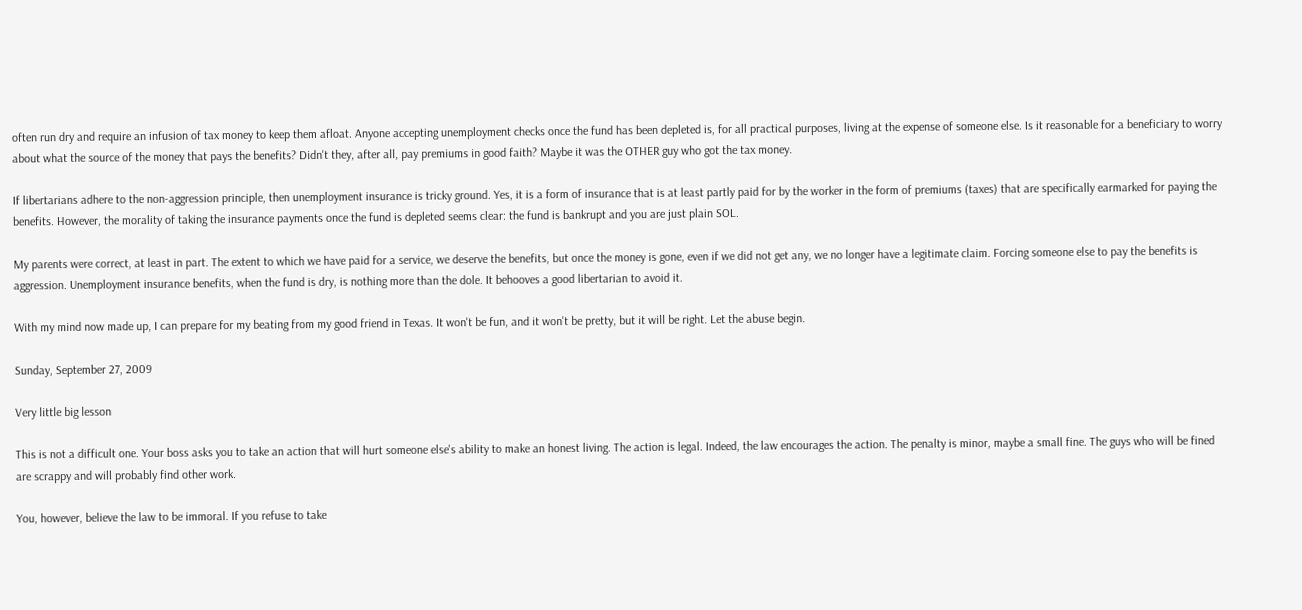often run dry and require an infusion of tax money to keep them afloat. Anyone accepting unemployment checks once the fund has been depleted is, for all practical purposes, living at the expense of someone else. Is it reasonable for a beneficiary to worry about what the source of the money that pays the benefits? Didn't they, after all, pay premiums in good faith? Maybe it was the OTHER guy who got the tax money.

If libertarians adhere to the non-aggression principle, then unemployment insurance is tricky ground. Yes, it is a form of insurance that is at least partly paid for by the worker in the form of premiums (taxes) that are specifically earmarked for paying the benefits. However, the morality of taking the insurance payments once the fund is depleted seems clear: the fund is bankrupt and you are just plain SOL.

My parents were correct, at least in part. The extent to which we have paid for a service, we deserve the benefits, but once the money is gone, even if we did not get any, we no longer have a legitimate claim. Forcing someone else to pay the benefits is aggression. Unemployment insurance benefits, when the fund is dry, is nothing more than the dole. It behooves a good libertarian to avoid it.

With my mind now made up, I can prepare for my beating from my good friend in Texas. It won't be fun, and it won't be pretty, but it will be right. Let the abuse begin.

Sunday, September 27, 2009

Very little big lesson

This is not a difficult one. Your boss asks you to take an action that will hurt someone else's ability to make an honest living. The action is legal. Indeed, the law encourages the action. The penalty is minor, maybe a small fine. The guys who will be fined are scrappy and will probably find other work.

You, however, believe the law to be immoral. If you refuse to take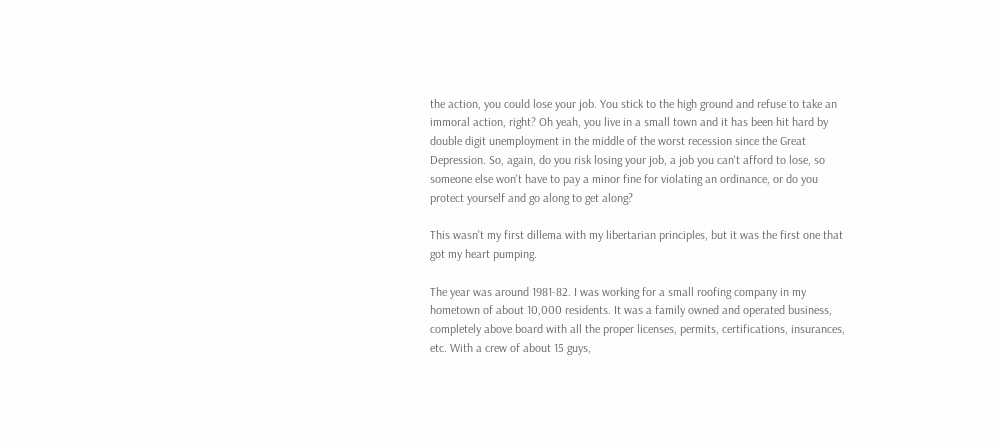the action, you could lose your job. You stick to the high ground and refuse to take an immoral action, right? Oh yeah, you live in a small town and it has been hit hard by double digit unemployment in the middle of the worst recession since the Great Depression. So, again, do you risk losing your job, a job you can't afford to lose, so someone else won't have to pay a minor fine for violating an ordinance, or do you protect yourself and go along to get along?

This wasn't my first dillema with my libertarian principles, but it was the first one that got my heart pumping.

The year was around 1981-82. I was working for a small roofing company in my hometown of about 10,000 residents. It was a family owned and operated business, completely above board with all the proper licenses, permits, certifications, insurances, etc. With a crew of about 15 guys,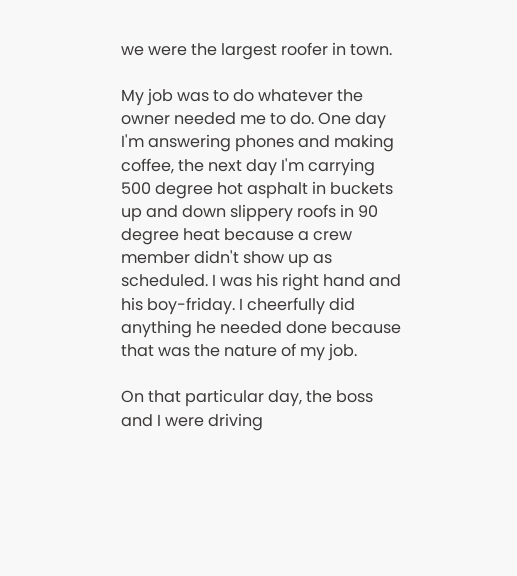we were the largest roofer in town.

My job was to do whatever the owner needed me to do. One day I'm answering phones and making coffee, the next day I'm carrying 500 degree hot asphalt in buckets up and down slippery roofs in 90 degree heat because a crew member didn't show up as scheduled. I was his right hand and his boy-friday. I cheerfully did anything he needed done because that was the nature of my job.

On that particular day, the boss and I were driving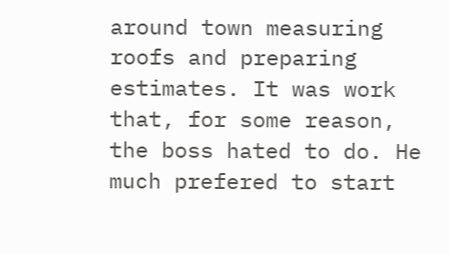around town measuring roofs and preparing estimates. It was work that, for some reason, the boss hated to do. He much prefered to start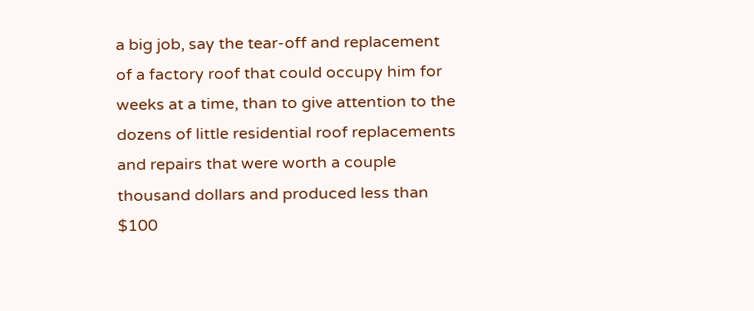a big job, say the tear-off and replacement of a factory roof that could occupy him for weeks at a time, than to give attention to the dozens of little residential roof replacements and repairs that were worth a couple thousand dollars and produced less than $100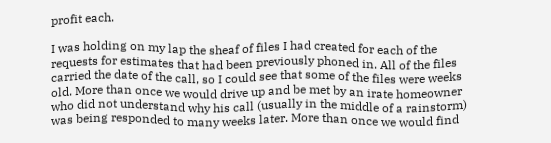profit each.

I was holding on my lap the sheaf of files I had created for each of the requests for estimates that had been previously phoned in. All of the files carried the date of the call, so I could see that some of the files were weeks old. More than once we would drive up and be met by an irate homeowner who did not understand why his call (usually in the middle of a rainstorm) was being responded to many weeks later. More than once we would find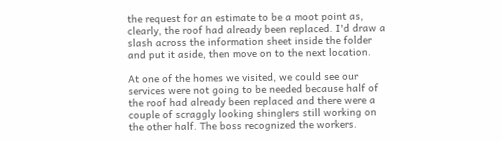the request for an estimate to be a moot point as, clearly, the roof had already been replaced. I'd draw a slash across the information sheet inside the folder and put it aside, then move on to the next location.

At one of the homes we visited, we could see our services were not going to be needed because half of the roof had already been replaced and there were a couple of scraggly looking shinglers still working on the other half. The boss recognized the workers.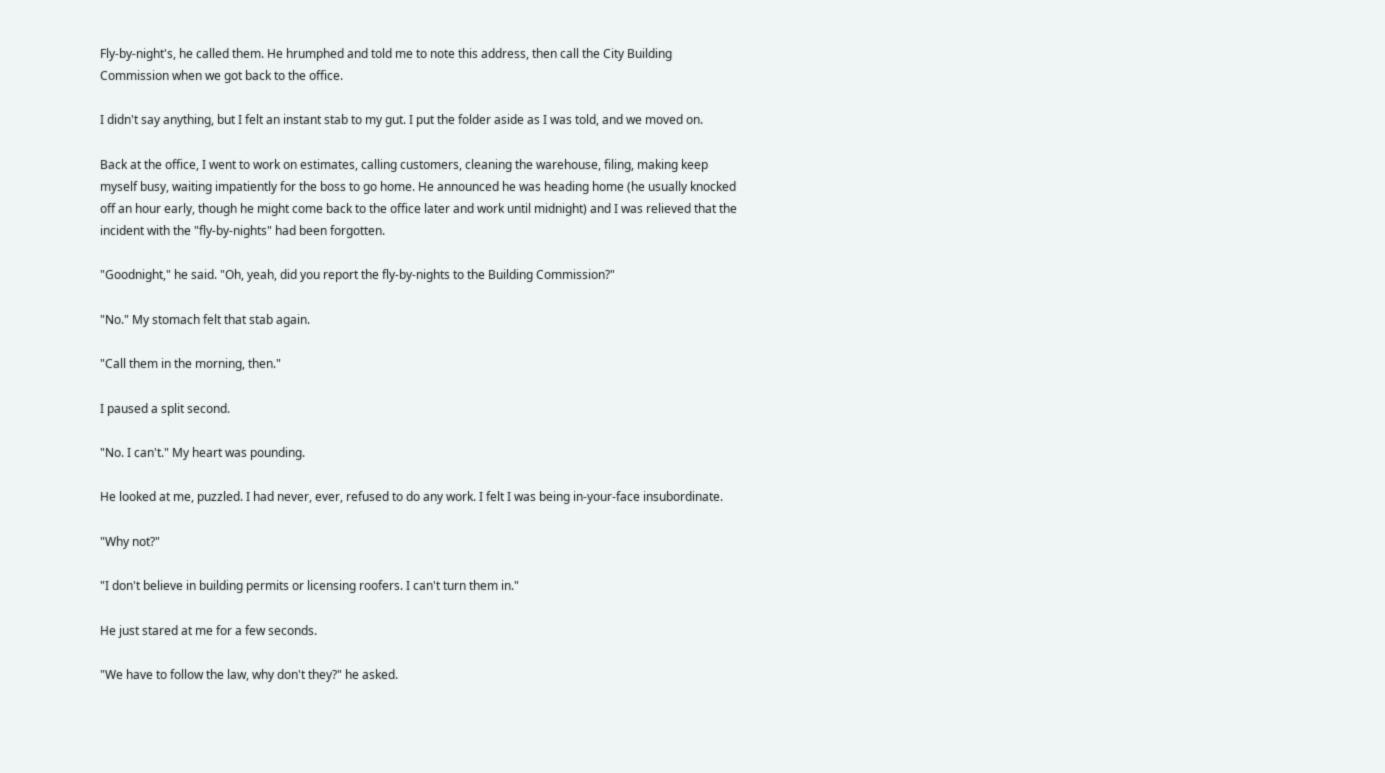Fly-by-night's, he called them. He hrumphed and told me to note this address, then call the City Building Commission when we got back to the office.

I didn't say anything, but I felt an instant stab to my gut. I put the folder aside as I was told, and we moved on.

Back at the office, I went to work on estimates, calling customers, cleaning the warehouse, filing, making keep myself busy, waiting impatiently for the boss to go home. He announced he was heading home (he usually knocked off an hour early, though he might come back to the office later and work until midnight) and I was relieved that the incident with the "fly-by-nights" had been forgotten.

"Goodnight," he said. "Oh, yeah, did you report the fly-by-nights to the Building Commission?"

"No." My stomach felt that stab again.

"Call them in the morning, then."

I paused a split second.

"No. I can't." My heart was pounding.

He looked at me, puzzled. I had never, ever, refused to do any work. I felt I was being in-your-face insubordinate.

"Why not?"

"I don't believe in building permits or licensing roofers. I can't turn them in."

He just stared at me for a few seconds.

"We have to follow the law, why don't they?" he asked.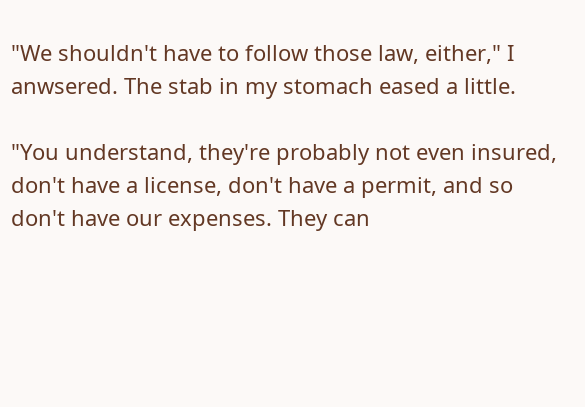"We shouldn't have to follow those law, either," I anwsered. The stab in my stomach eased a little.

"You understand, they're probably not even insured, don't have a license, don't have a permit, and so don't have our expenses. They can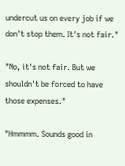undercut us on every job if we don't stop them. It's not fair."

"No, it's not fair. But we shouldn't be forced to have those expenses."

"Hmmmm. Sounds good in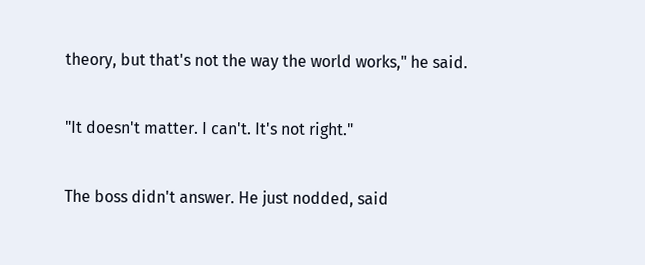theory, but that's not the way the world works," he said.

"It doesn't matter. I can't. It's not right."

The boss didn't answer. He just nodded, said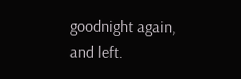goodnight again, and left.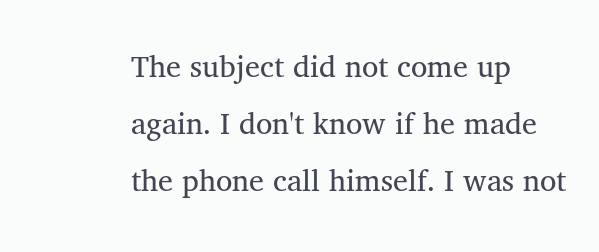The subject did not come up again. I don't know if he made the phone call himself. I was not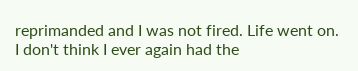reprimanded and I was not fired. Life went on. I don't think I ever again had the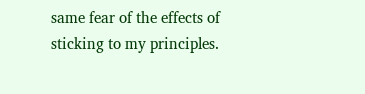same fear of the effects of sticking to my principles.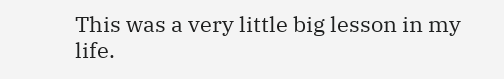This was a very little big lesson in my life.